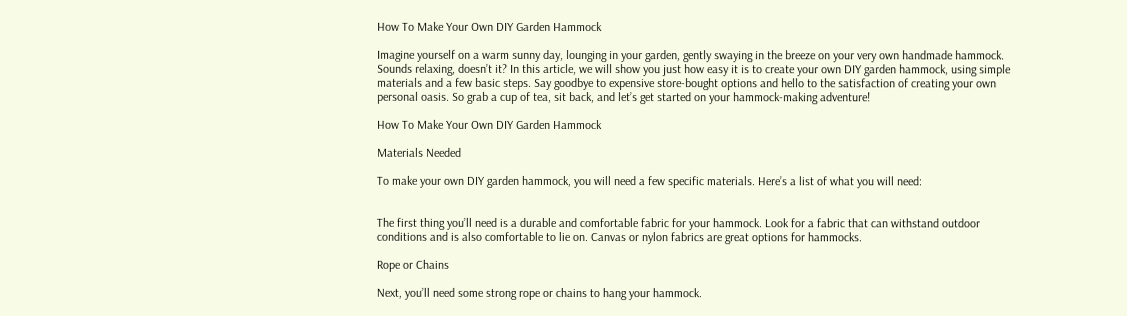How To Make Your Own DIY Garden Hammock

Imagine yourself on a warm sunny day, lounging in your garden, gently swaying in the breeze on your very own handmade hammock. Sounds relaxing, doesn’t it? In this article, we will show you just how easy it is to create your own DIY garden hammock, using simple materials and a few basic steps. Say goodbye to expensive store-bought options and hello to the satisfaction of creating your own personal oasis. So grab a cup of tea, sit back, and let’s get started on your hammock-making adventure!

How To Make Your Own DIY Garden Hammock

Materials Needed

To make your own DIY garden hammock, you will need a few specific materials. Here’s a list of what you will need:


The first thing you’ll need is a durable and comfortable fabric for your hammock. Look for a fabric that can withstand outdoor conditions and is also comfortable to lie on. Canvas or nylon fabrics are great options for hammocks.

Rope or Chains

Next, you’ll need some strong rope or chains to hang your hammock.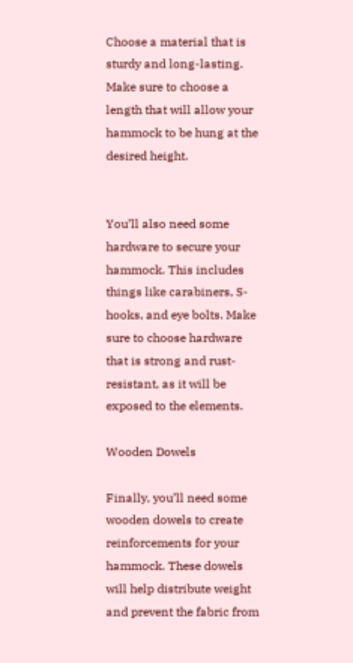Choose a material that is sturdy and long-lasting. Make sure to choose a length that will allow your hammock to be hung at the desired height.


You’ll also need some hardware to secure your hammock. This includes things like carabiners, S-hooks, and eye bolts. Make sure to choose hardware that is strong and rust-resistant, as it will be exposed to the elements.

Wooden Dowels

Finally, you’ll need some wooden dowels to create reinforcements for your hammock. These dowels will help distribute weight and prevent the fabric from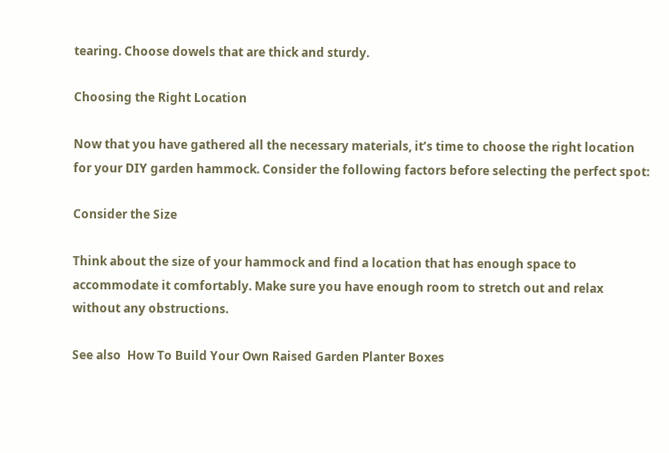tearing. Choose dowels that are thick and sturdy.

Choosing the Right Location

Now that you have gathered all the necessary materials, it’s time to choose the right location for your DIY garden hammock. Consider the following factors before selecting the perfect spot:

Consider the Size

Think about the size of your hammock and find a location that has enough space to accommodate it comfortably. Make sure you have enough room to stretch out and relax without any obstructions.

See also  How To Build Your Own Raised Garden Planter Boxes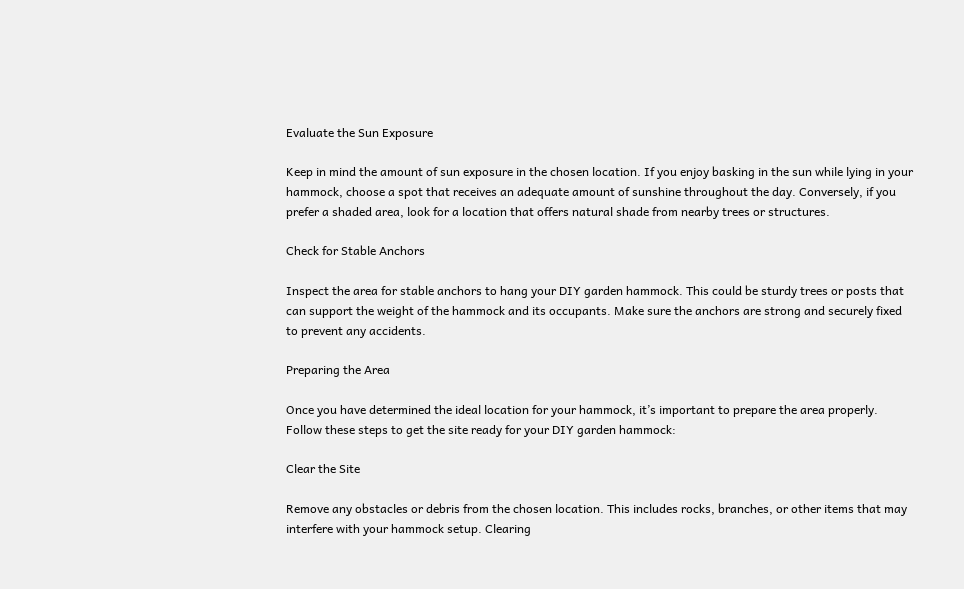Evaluate the Sun Exposure

Keep in mind the amount of sun exposure in the chosen location. If you enjoy basking in the sun while lying in your hammock, choose a spot that receives an adequate amount of sunshine throughout the day. Conversely, if you prefer a shaded area, look for a location that offers natural shade from nearby trees or structures.

Check for Stable Anchors

Inspect the area for stable anchors to hang your DIY garden hammock. This could be sturdy trees or posts that can support the weight of the hammock and its occupants. Make sure the anchors are strong and securely fixed to prevent any accidents.

Preparing the Area

Once you have determined the ideal location for your hammock, it’s important to prepare the area properly. Follow these steps to get the site ready for your DIY garden hammock:

Clear the Site

Remove any obstacles or debris from the chosen location. This includes rocks, branches, or other items that may interfere with your hammock setup. Clearing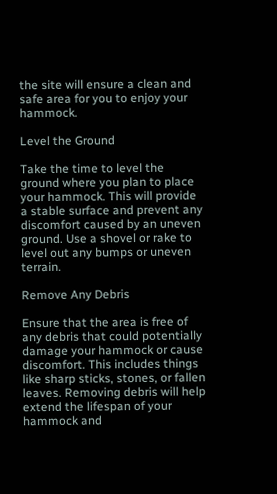the site will ensure a clean and safe area for you to enjoy your hammock.

Level the Ground

Take the time to level the ground where you plan to place your hammock. This will provide a stable surface and prevent any discomfort caused by an uneven ground. Use a shovel or rake to level out any bumps or uneven terrain.

Remove Any Debris

Ensure that the area is free of any debris that could potentially damage your hammock or cause discomfort. This includes things like sharp sticks, stones, or fallen leaves. Removing debris will help extend the lifespan of your hammock and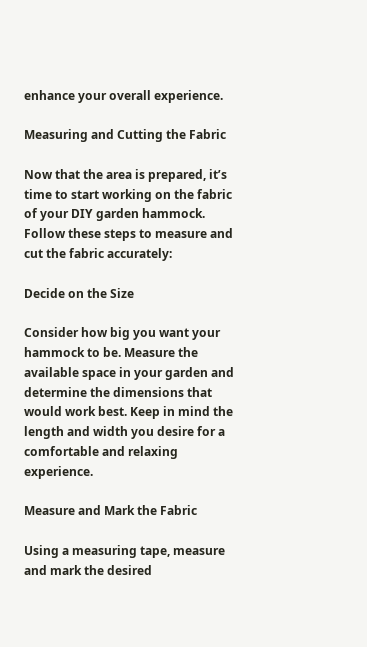enhance your overall experience.

Measuring and Cutting the Fabric

Now that the area is prepared, it’s time to start working on the fabric of your DIY garden hammock. Follow these steps to measure and cut the fabric accurately:

Decide on the Size

Consider how big you want your hammock to be. Measure the available space in your garden and determine the dimensions that would work best. Keep in mind the length and width you desire for a comfortable and relaxing experience.

Measure and Mark the Fabric

Using a measuring tape, measure and mark the desired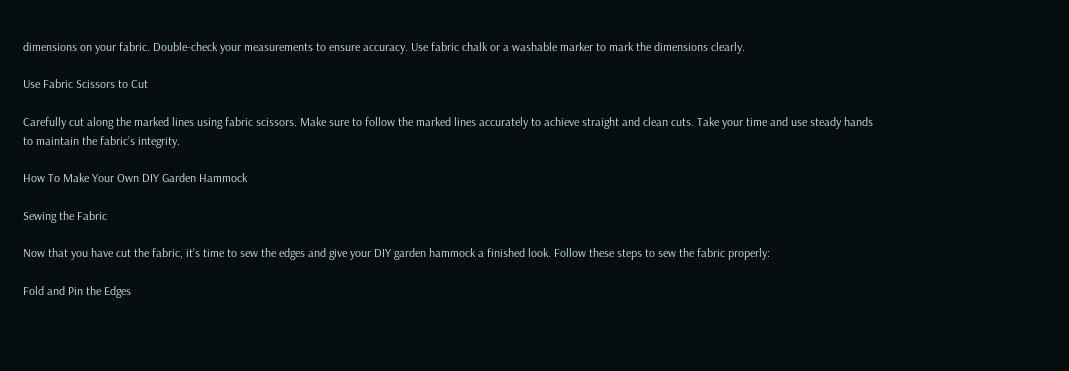dimensions on your fabric. Double-check your measurements to ensure accuracy. Use fabric chalk or a washable marker to mark the dimensions clearly.

Use Fabric Scissors to Cut

Carefully cut along the marked lines using fabric scissors. Make sure to follow the marked lines accurately to achieve straight and clean cuts. Take your time and use steady hands to maintain the fabric’s integrity.

How To Make Your Own DIY Garden Hammock

Sewing the Fabric

Now that you have cut the fabric, it’s time to sew the edges and give your DIY garden hammock a finished look. Follow these steps to sew the fabric properly:

Fold and Pin the Edges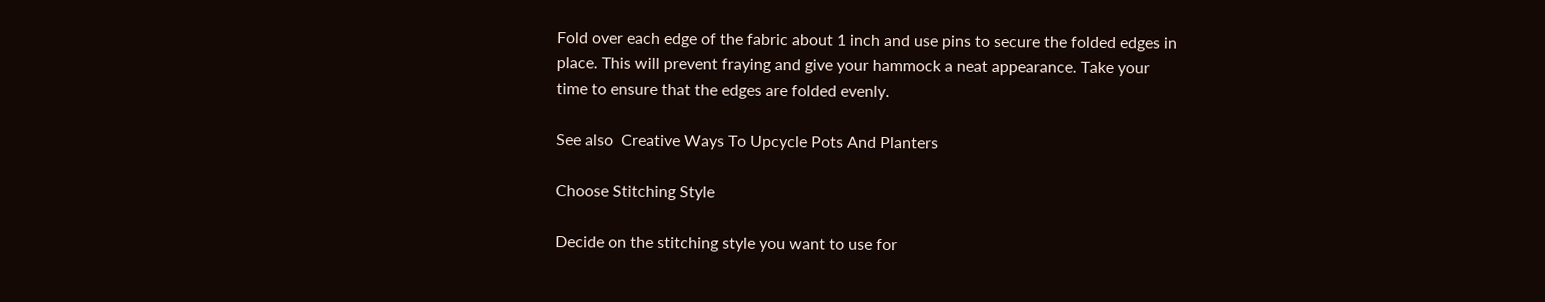Fold over each edge of the fabric about 1 inch and use pins to secure the folded edges in place. This will prevent fraying and give your hammock a neat appearance. Take your time to ensure that the edges are folded evenly.

See also  Creative Ways To Upcycle Pots And Planters

Choose Stitching Style

Decide on the stitching style you want to use for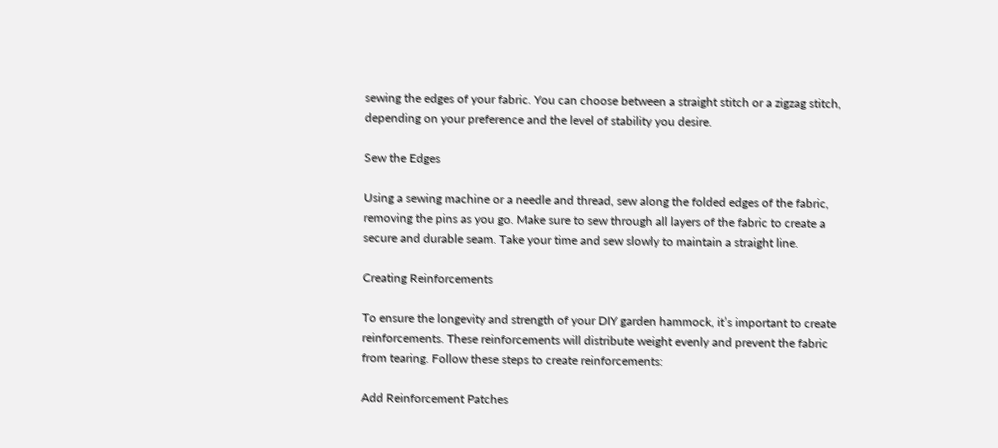sewing the edges of your fabric. You can choose between a straight stitch or a zigzag stitch, depending on your preference and the level of stability you desire.

Sew the Edges

Using a sewing machine or a needle and thread, sew along the folded edges of the fabric, removing the pins as you go. Make sure to sew through all layers of the fabric to create a secure and durable seam. Take your time and sew slowly to maintain a straight line.

Creating Reinforcements

To ensure the longevity and strength of your DIY garden hammock, it’s important to create reinforcements. These reinforcements will distribute weight evenly and prevent the fabric from tearing. Follow these steps to create reinforcements:

Add Reinforcement Patches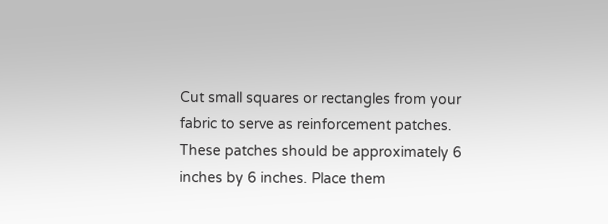Cut small squares or rectangles from your fabric to serve as reinforcement patches. These patches should be approximately 6 inches by 6 inches. Place them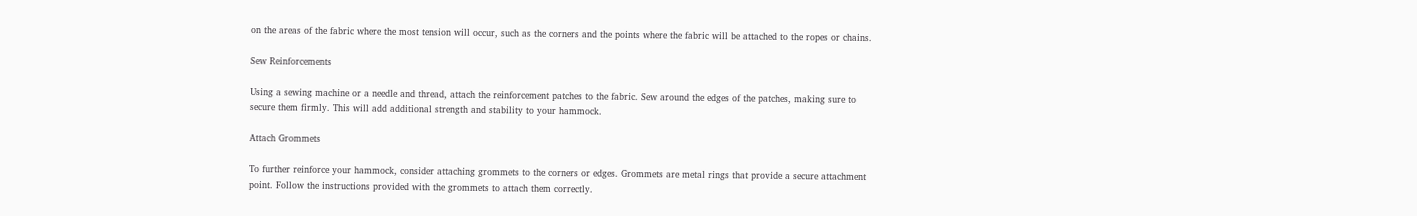on the areas of the fabric where the most tension will occur, such as the corners and the points where the fabric will be attached to the ropes or chains.

Sew Reinforcements

Using a sewing machine or a needle and thread, attach the reinforcement patches to the fabric. Sew around the edges of the patches, making sure to secure them firmly. This will add additional strength and stability to your hammock.

Attach Grommets

To further reinforce your hammock, consider attaching grommets to the corners or edges. Grommets are metal rings that provide a secure attachment point. Follow the instructions provided with the grommets to attach them correctly.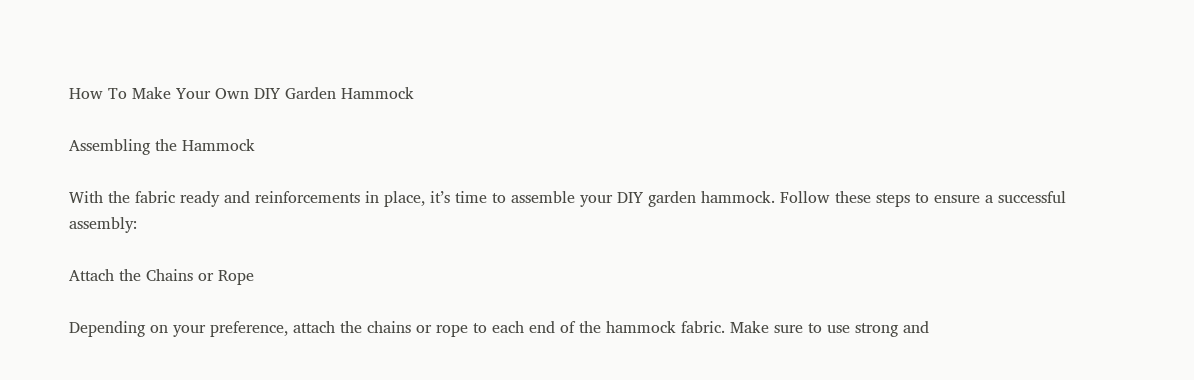How To Make Your Own DIY Garden Hammock

Assembling the Hammock

With the fabric ready and reinforcements in place, it’s time to assemble your DIY garden hammock. Follow these steps to ensure a successful assembly:

Attach the Chains or Rope

Depending on your preference, attach the chains or rope to each end of the hammock fabric. Make sure to use strong and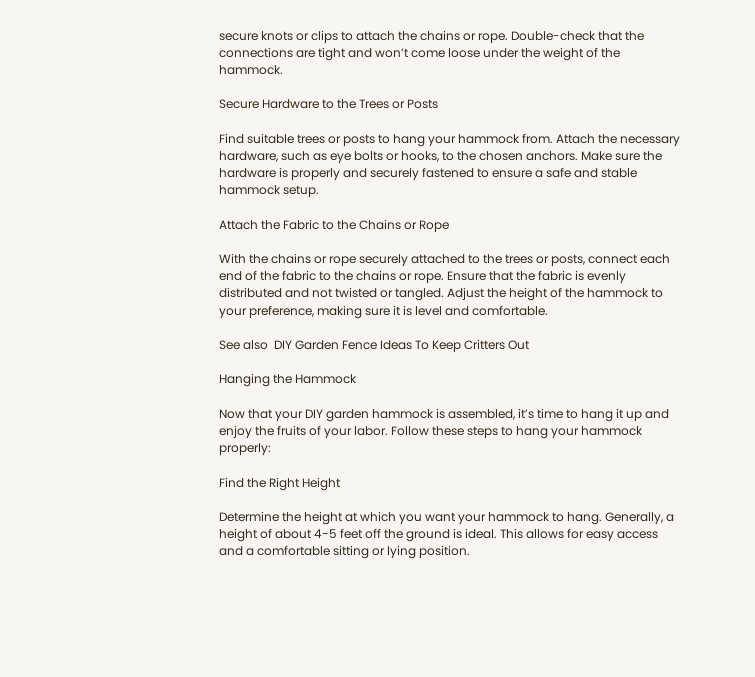secure knots or clips to attach the chains or rope. Double-check that the connections are tight and won’t come loose under the weight of the hammock.

Secure Hardware to the Trees or Posts

Find suitable trees or posts to hang your hammock from. Attach the necessary hardware, such as eye bolts or hooks, to the chosen anchors. Make sure the hardware is properly and securely fastened to ensure a safe and stable hammock setup.

Attach the Fabric to the Chains or Rope

With the chains or rope securely attached to the trees or posts, connect each end of the fabric to the chains or rope. Ensure that the fabric is evenly distributed and not twisted or tangled. Adjust the height of the hammock to your preference, making sure it is level and comfortable.

See also  DIY Garden Fence Ideas To Keep Critters Out

Hanging the Hammock

Now that your DIY garden hammock is assembled, it’s time to hang it up and enjoy the fruits of your labor. Follow these steps to hang your hammock properly:

Find the Right Height

Determine the height at which you want your hammock to hang. Generally, a height of about 4-5 feet off the ground is ideal. This allows for easy access and a comfortable sitting or lying position.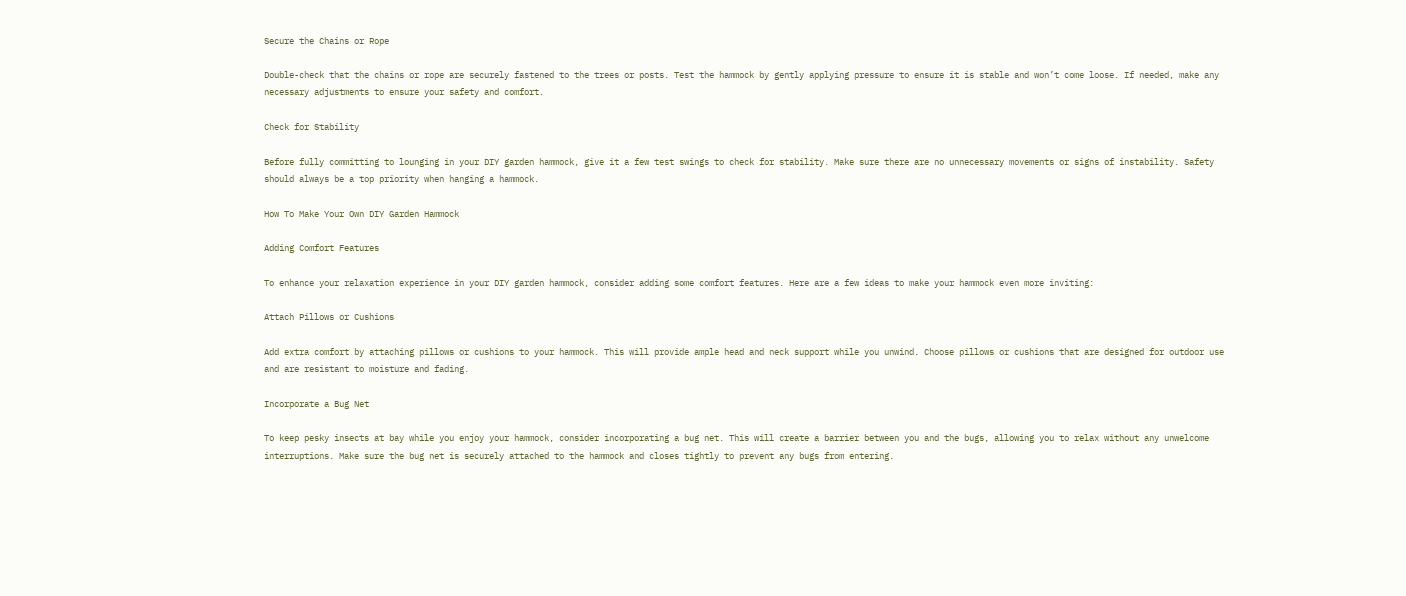Secure the Chains or Rope

Double-check that the chains or rope are securely fastened to the trees or posts. Test the hammock by gently applying pressure to ensure it is stable and won’t come loose. If needed, make any necessary adjustments to ensure your safety and comfort.

Check for Stability

Before fully committing to lounging in your DIY garden hammock, give it a few test swings to check for stability. Make sure there are no unnecessary movements or signs of instability. Safety should always be a top priority when hanging a hammock.

How To Make Your Own DIY Garden Hammock

Adding Comfort Features

To enhance your relaxation experience in your DIY garden hammock, consider adding some comfort features. Here are a few ideas to make your hammock even more inviting:

Attach Pillows or Cushions

Add extra comfort by attaching pillows or cushions to your hammock. This will provide ample head and neck support while you unwind. Choose pillows or cushions that are designed for outdoor use and are resistant to moisture and fading.

Incorporate a Bug Net

To keep pesky insects at bay while you enjoy your hammock, consider incorporating a bug net. This will create a barrier between you and the bugs, allowing you to relax without any unwelcome interruptions. Make sure the bug net is securely attached to the hammock and closes tightly to prevent any bugs from entering.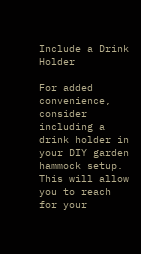Include a Drink Holder

For added convenience, consider including a drink holder in your DIY garden hammock setup. This will allow you to reach for your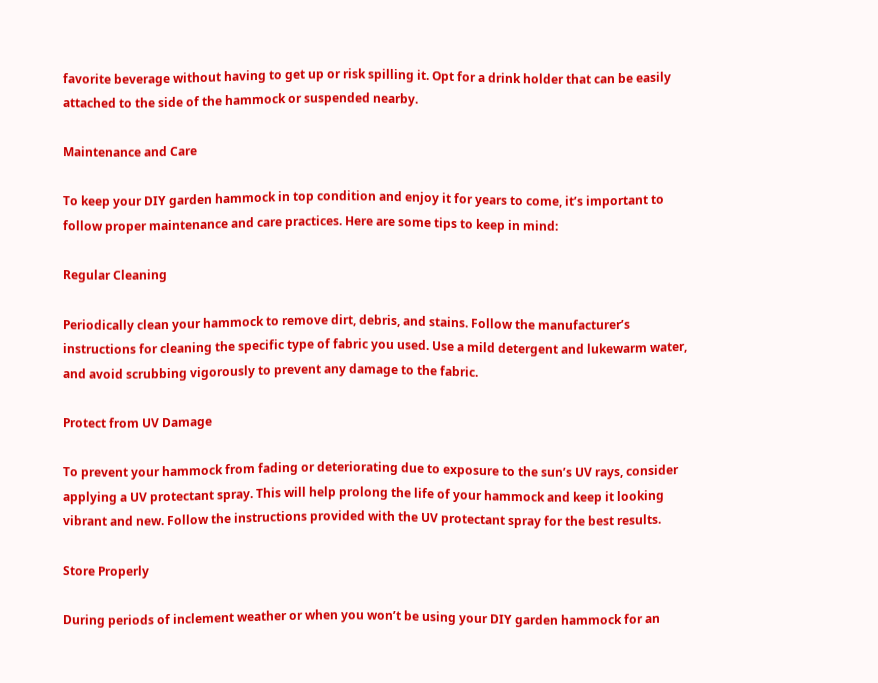favorite beverage without having to get up or risk spilling it. Opt for a drink holder that can be easily attached to the side of the hammock or suspended nearby.

Maintenance and Care

To keep your DIY garden hammock in top condition and enjoy it for years to come, it’s important to follow proper maintenance and care practices. Here are some tips to keep in mind:

Regular Cleaning

Periodically clean your hammock to remove dirt, debris, and stains. Follow the manufacturer’s instructions for cleaning the specific type of fabric you used. Use a mild detergent and lukewarm water, and avoid scrubbing vigorously to prevent any damage to the fabric.

Protect from UV Damage

To prevent your hammock from fading or deteriorating due to exposure to the sun’s UV rays, consider applying a UV protectant spray. This will help prolong the life of your hammock and keep it looking vibrant and new. Follow the instructions provided with the UV protectant spray for the best results.

Store Properly

During periods of inclement weather or when you won’t be using your DIY garden hammock for an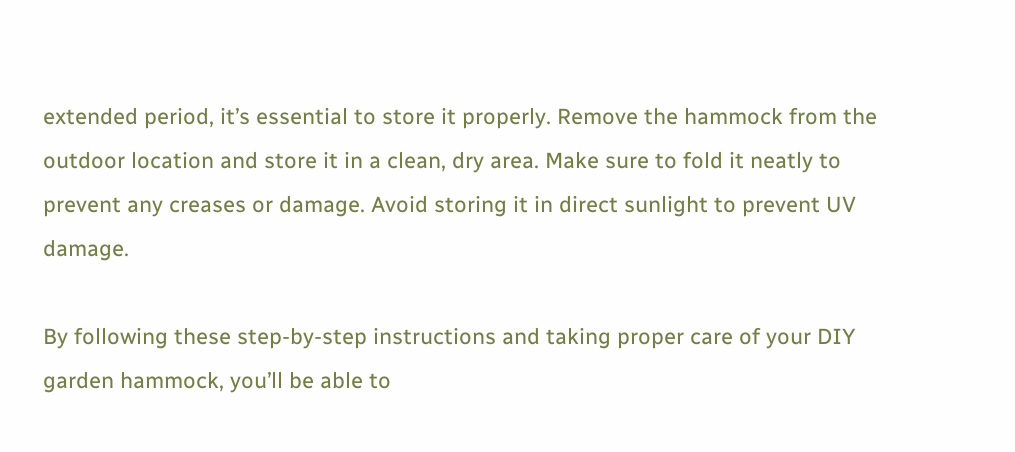extended period, it’s essential to store it properly. Remove the hammock from the outdoor location and store it in a clean, dry area. Make sure to fold it neatly to prevent any creases or damage. Avoid storing it in direct sunlight to prevent UV damage.

By following these step-by-step instructions and taking proper care of your DIY garden hammock, you’ll be able to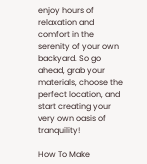enjoy hours of relaxation and comfort in the serenity of your own backyard. So go ahead, grab your materials, choose the perfect location, and start creating your very own oasis of tranquility!

How To Make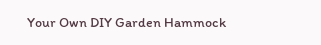Your Own DIY Garden Hammock